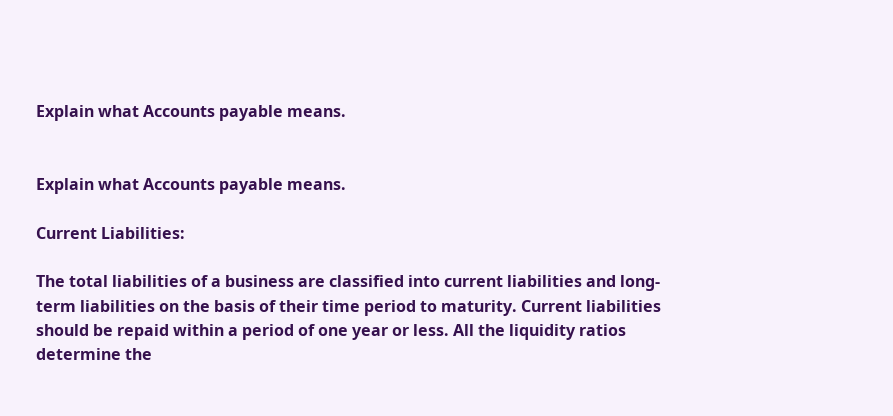Explain what Accounts payable means.


Explain what Accounts payable means.

Current Liabilities:

The total liabilities of a business are classified into current liabilities and long-term liabilities on the basis of their time period to maturity. Current liabilities should be repaid within a period of one year or less. All the liquidity ratios determine the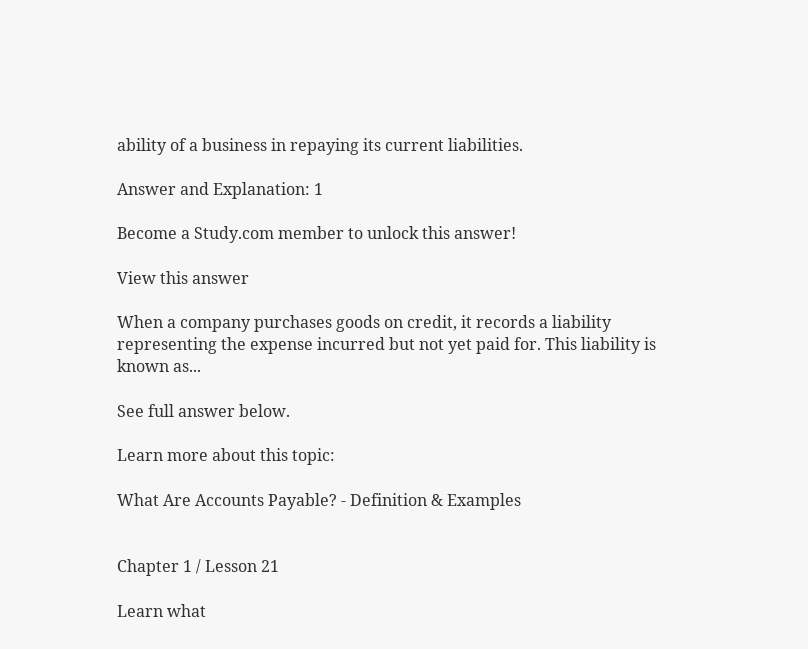ability of a business in repaying its current liabilities.

Answer and Explanation: 1

Become a Study.com member to unlock this answer!

View this answer

When a company purchases goods on credit, it records a liability representing the expense incurred but not yet paid for. This liability is known as...

See full answer below.

Learn more about this topic:

What Are Accounts Payable? - Definition & Examples


Chapter 1 / Lesson 21

Learn what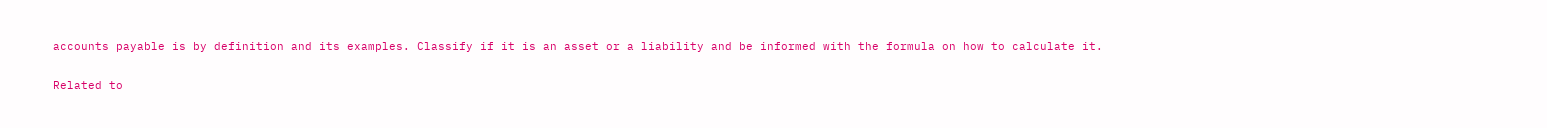accounts payable is by definition and its examples. Classify if it is an asset or a liability and be informed with the formula on how to calculate it.

Related to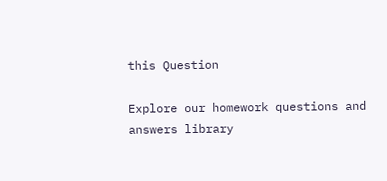this Question

Explore our homework questions and answers library